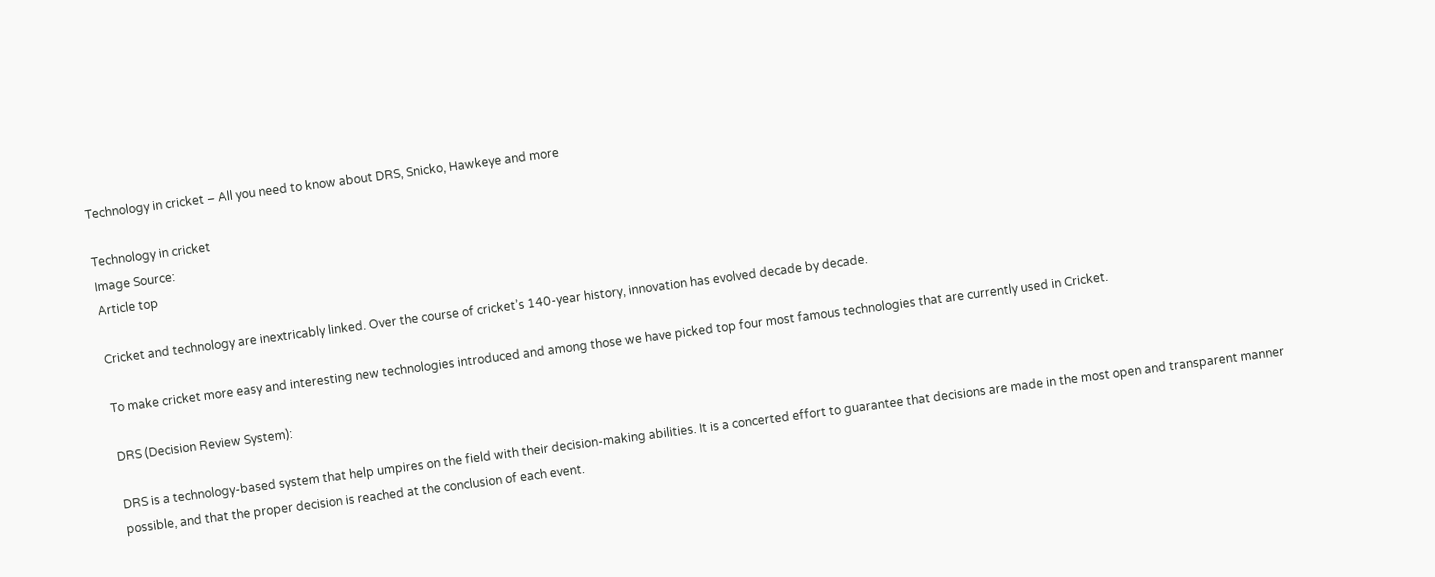Technology in cricket – All you need to know about DRS, Snicko, Hawkeye and more

Technology in cricket
Image Source:
Article top

Cricket and technology are inextricably linked. Over the course of cricket’s 140-year history, innovation has evolved decade by decade.

To make cricket more easy and interesting new technologies introduced and among those we have picked top four most famous technologies that are currently used in Cricket.

DRS (Decision Review System):

DRS is a technology-based system that help umpires on the field with their decision-making abilities. It is a concerted effort to guarantee that decisions are made in the most open and transparent manner possible, and that the proper decision is reached at the conclusion of each event.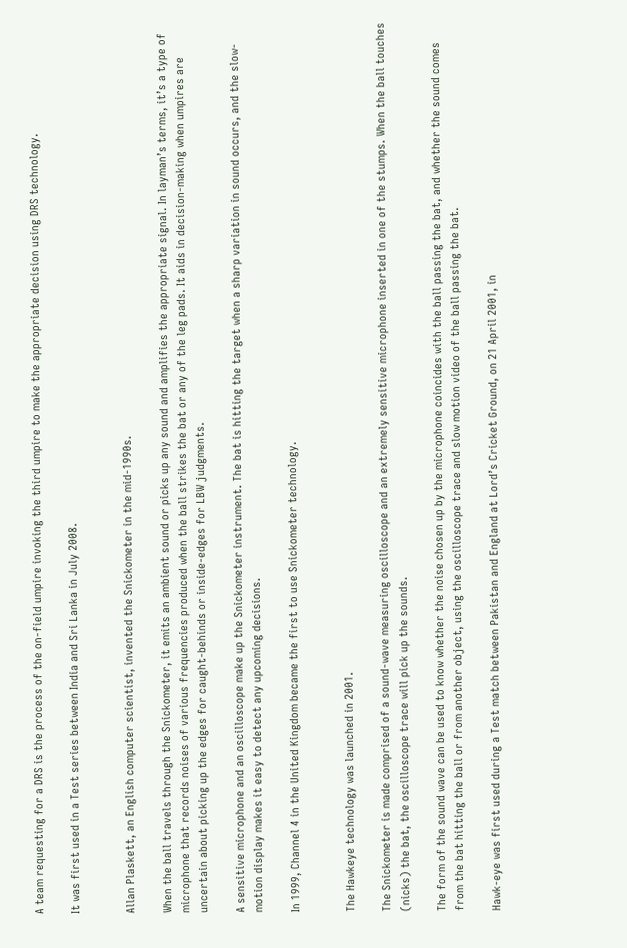A team requesting for a DRS is the process of the on-field umpire invoking the third umpire to make the appropriate decision using DRS technology.

It was first used in a Test series between India and Sri Lanka in July 2008.


Allan Plaskett, an English computer scientist, invented the Snickometer in the mid-1990s.

When the ball travels through the Snickometer, it emits an ambient sound or picks up any sound and amplifies the appropriate signal. In layman’s terms, it’s a type of microphone that records noises of various frequencies produced when the ball strikes the bat or any of the leg pads. It aids in decision-making when umpires are uncertain about picking up the edges for caught-behinds or inside-edges for LBW judgments.

A sensitive microphone and an oscilloscope make up the Snickometer instrument. The bat is hitting the target when a sharp variation in sound occurs, and the slow-motion display makes it easy to detect any upcoming decisions.

In 1999, Channel 4 in the United Kingdom became the first to use Snickometer technology.


The Hawkeye technology was launched in 2001.

The Snickometer is made comprised of a sound-wave measuring oscilloscope and an extremely sensitive microphone inserted in one of the stumps. When the ball touches (nicks) the bat, the oscilloscope trace will pick up the sounds.

The form of the sound wave can be used to know whether the noise chosen up by the microphone coincides with the ball passing the bat, and whether the sound comes from the bat hitting the ball or from another object, using the oscilloscope trace and slow motion video of the ball passing the bat.

Hawk-eye was first used during a Test match between Pakistan and England at Lord’s Cricket Ground, on 21 April 2001, in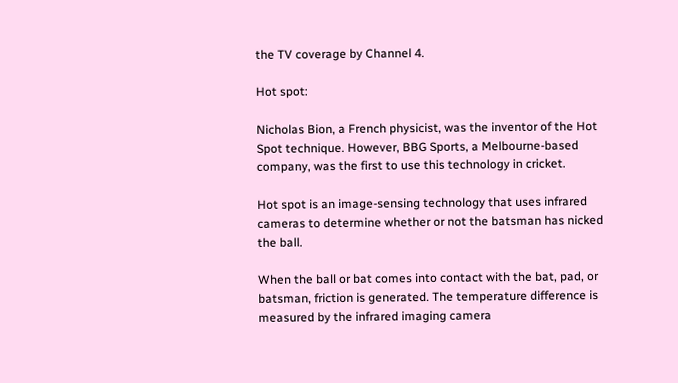the TV coverage by Channel 4.

Hot spot:

Nicholas Bion, a French physicist, was the inventor of the Hot Spot technique. However, BBG Sports, a Melbourne-based company, was the first to use this technology in cricket.

Hot spot is an image-sensing technology that uses infrared cameras to determine whether or not the batsman has nicked the ball.

When the ball or bat comes into contact with the bat, pad, or batsman, friction is generated. The temperature difference is measured by the infrared imaging camera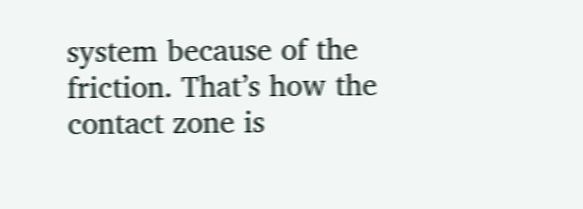system because of the friction. That’s how the contact zone is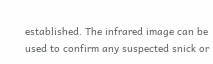established. The infrared image can be used to confirm any suspected snick or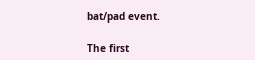bat/pad event.

The first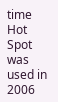time Hot Spot was used in 2006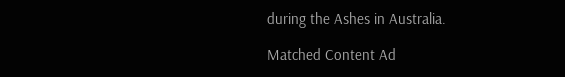during the Ashes in Australia.

Matched Content Ad